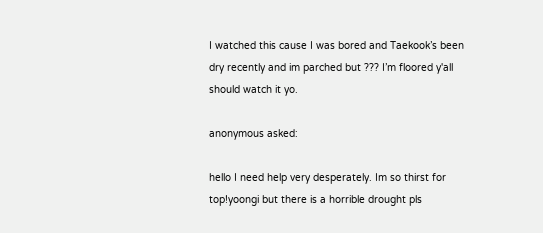I watched this cause I was bored and Taekook’s been dry recently and im parched but ??? I’m floored y'all should watch it yo.

anonymous asked:

hello I need help very desperately. Im so thirst for top!yoongi but there is a horrible drought pls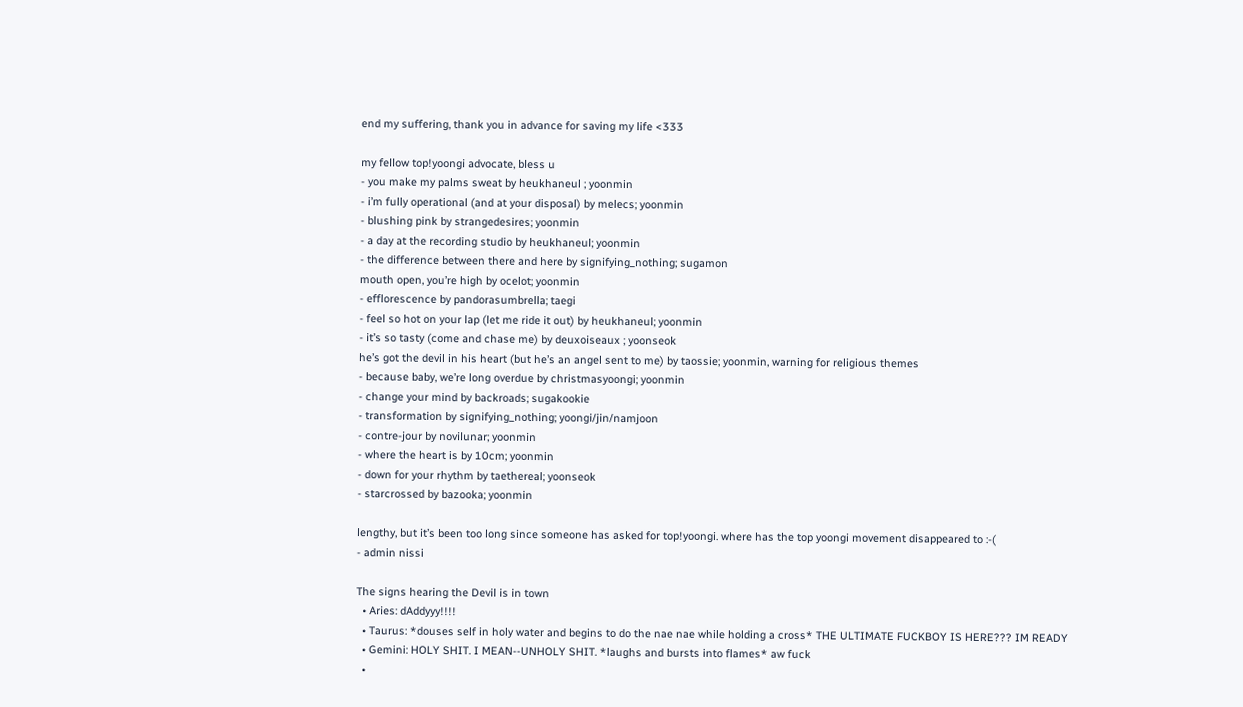end my suffering, thank you in advance for saving my life <333

my fellow top!yoongi advocate, bless u
- you make my palms sweat by heukhaneul ; yoonmin
- i’m fully operational (and at your disposal) by melecs; yoonmin
- blushing pink by strangedesires; yoonmin
- a day at the recording studio by heukhaneul; yoonmin
- the difference between there and here by signifying_nothing; sugamon
mouth open, you’re high by ocelot; yoonmin
- efflorescence by pandorasumbrella; taegi
- feel so hot on your lap (let me ride it out) by heukhaneul; yoonmin
- it’s so tasty (come and chase me) by deuxoiseaux ; yoonseok
he’s got the devil in his heart (but he’s an angel sent to me) by taossie; yoonmin, warning for religious themes
- because baby, we’re long overdue by christmasyoongi; yoonmin
- change your mind by backroads; sugakookie
- transformation by signifying_nothing; yoongi/jin/namjoon
- contre-jour by novilunar; yoonmin
- where the heart is by 10cm; yoonmin
- down for your rhythm by taethereal; yoonseok
- starcrossed by bazooka; yoonmin

lengthy, but it’s been too long since someone has asked for top!yoongi. where has the top yoongi movement disappeared to :-(
- admin nissi

The signs hearing the Devil is in town
  • Aries: dAddyyy!!!!
  • Taurus: *douses self in holy water and begins to do the nae nae while holding a cross* THE ULTIMATE FUCKBOY IS HERE??? IM READY
  • Gemini: HOLY SHIT. I MEAN--UNHOLY SHIT. *laughs and bursts into flames* aw fuck
  •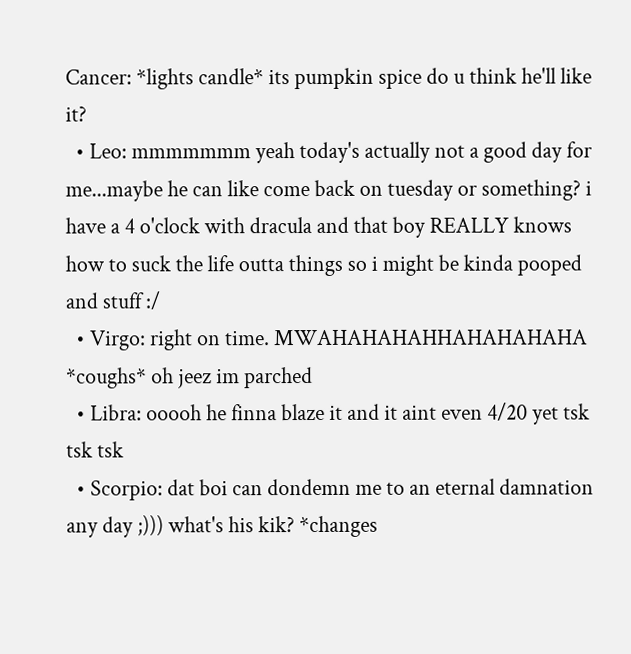Cancer: *lights candle* its pumpkin spice do u think he'll like it?
  • Leo: mmmmmmm yeah today's actually not a good day for me...maybe he can like come back on tuesday or something? i have a 4 o'clock with dracula and that boy REALLY knows how to suck the life outta things so i might be kinda pooped and stuff :/
  • Virgo: right on time. MWAHAHAHAHHAHAHAHAHA *coughs* oh jeez im parched
  • Libra: ooooh he finna blaze it and it aint even 4/20 yet tsk tsk tsk
  • Scorpio: dat boi can dondemn me to an eternal damnation any day ;))) what's his kik? *changes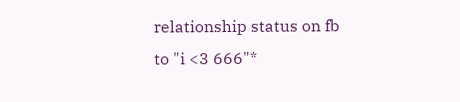relationship status on fb to "i <3 666"*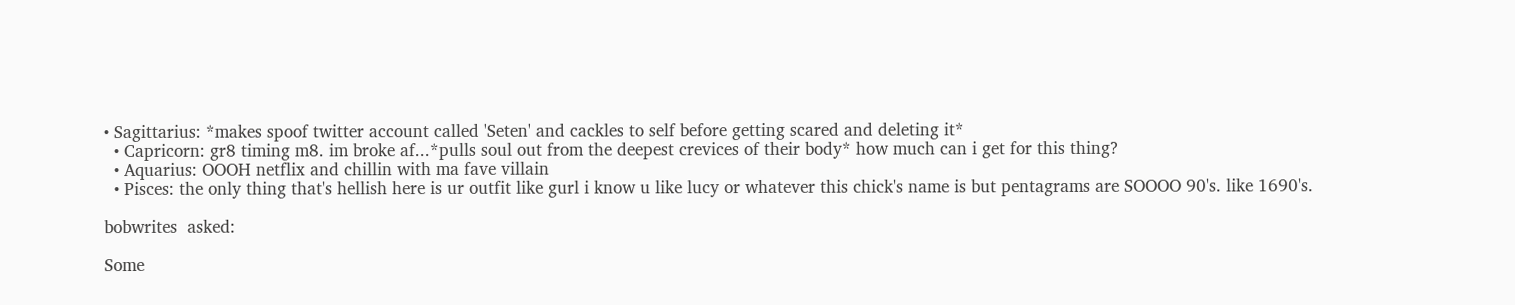• Sagittarius: *makes spoof twitter account called 'Seten' and cackles to self before getting scared and deleting it*
  • Capricorn: gr8 timing m8. im broke af...*pulls soul out from the deepest crevices of their body* how much can i get for this thing?
  • Aquarius: OOOH netflix and chillin with ma fave villain
  • Pisces: the only thing that's hellish here is ur outfit like gurl i know u like lucy or whatever this chick's name is but pentagrams are SOOOO 90's. like 1690's.

bobwrites  asked:

Some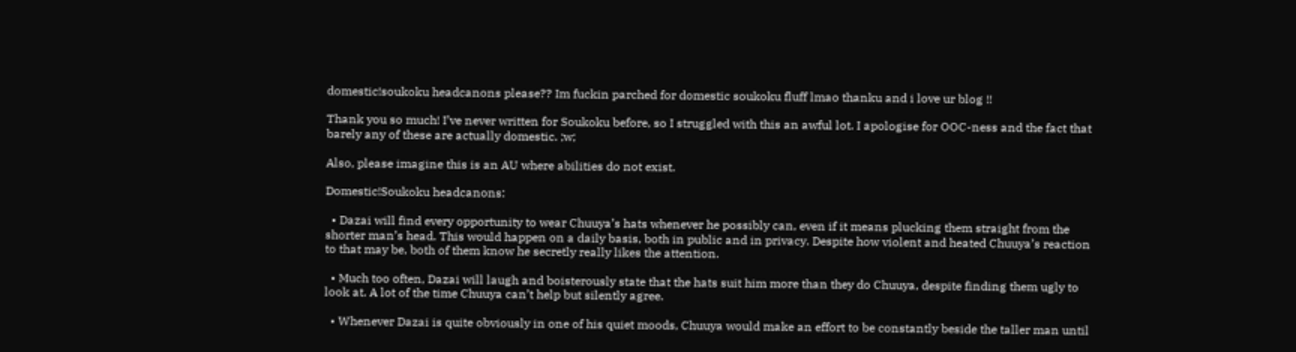domestic!soukoku headcanons please?? Im fuckin parched for domestic soukoku fluff lmao thanku and i love ur blog !!

Thank you so much! I’ve never written for Soukoku before, so I struggled with this an awful lot. I apologise for OOC-ness and the fact that barely any of these are actually domestic. ;w;

Also, please imagine this is an AU where abilities do not exist.

Domestic!Soukoku headcanons:

  • Dazai will find every opportunity to wear Chuuya’s hats whenever he possibly can, even if it means plucking them straight from the shorter man’s head. This would happen on a daily basis, both in public and in privacy. Despite how violent and heated Chuuya’s reaction to that may be, both of them know he secretly really likes the attention.

  • Much too often, Dazai will laugh and boisterously state that the hats suit him more than they do Chuuya, despite finding them ugly to look at. A lot of the time Chuuya can’t help but silently agree.

  • Whenever Dazai is quite obviously in one of his quiet moods, Chuuya would make an effort to be constantly beside the taller man until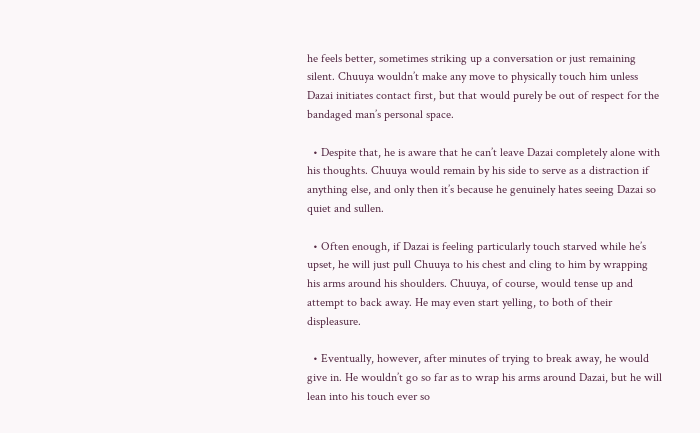he feels better, sometimes striking up a conversation or just remaining silent. Chuuya wouldn’t make any move to physically touch him unless Dazai initiates contact first, but that would purely be out of respect for the bandaged man’s personal space.

  • Despite that, he is aware that he can’t leave Dazai completely alone with his thoughts. Chuuya would remain by his side to serve as a distraction if anything else, and only then it’s because he genuinely hates seeing Dazai so quiet and sullen.

  • Often enough, if Dazai is feeling particularly touch starved while he’s upset, he will just pull Chuuya to his chest and cling to him by wrapping his arms around his shoulders. Chuuya, of course, would tense up and attempt to back away. He may even start yelling, to both of their displeasure.

  • Eventually, however, after minutes of trying to break away, he would give in. He wouldn’t go so far as to wrap his arms around Dazai, but he will lean into his touch ever so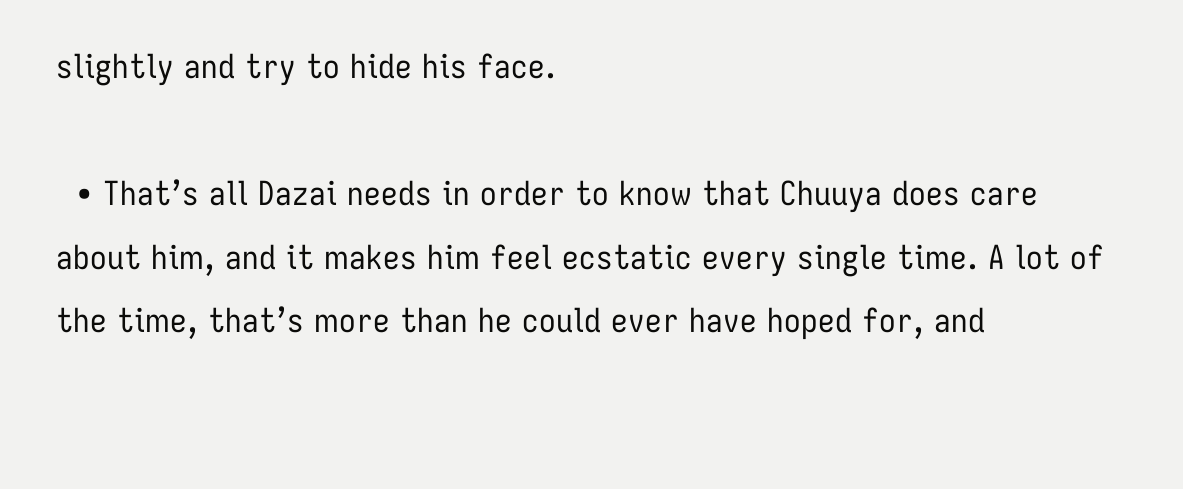slightly and try to hide his face.

  • That’s all Dazai needs in order to know that Chuuya does care about him, and it makes him feel ecstatic every single time. A lot of the time, that’s more than he could ever have hoped for, and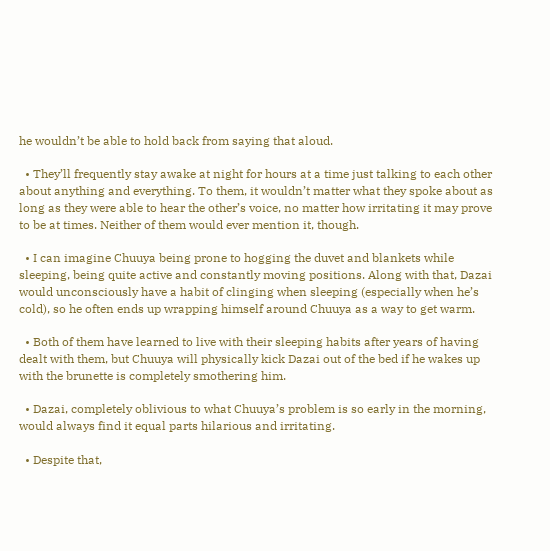he wouldn’t be able to hold back from saying that aloud.

  • They’ll frequently stay awake at night for hours at a time just talking to each other about anything and everything. To them, it wouldn’t matter what they spoke about as long as they were able to hear the other’s voice, no matter how irritating it may prove to be at times. Neither of them would ever mention it, though.

  • I can imagine Chuuya being prone to hogging the duvet and blankets while sleeping, being quite active and constantly moving positions. Along with that, Dazai would unconsciously have a habit of clinging when sleeping (especially when he’s cold), so he often ends up wrapping himself around Chuuya as a way to get warm.

  • Both of them have learned to live with their sleeping habits after years of having dealt with them, but Chuuya will physically kick Dazai out of the bed if he wakes up with the brunette is completely smothering him.

  • Dazai, completely oblivious to what Chuuya’s problem is so early in the morning, would always find it equal parts hilarious and irritating.

  • Despite that,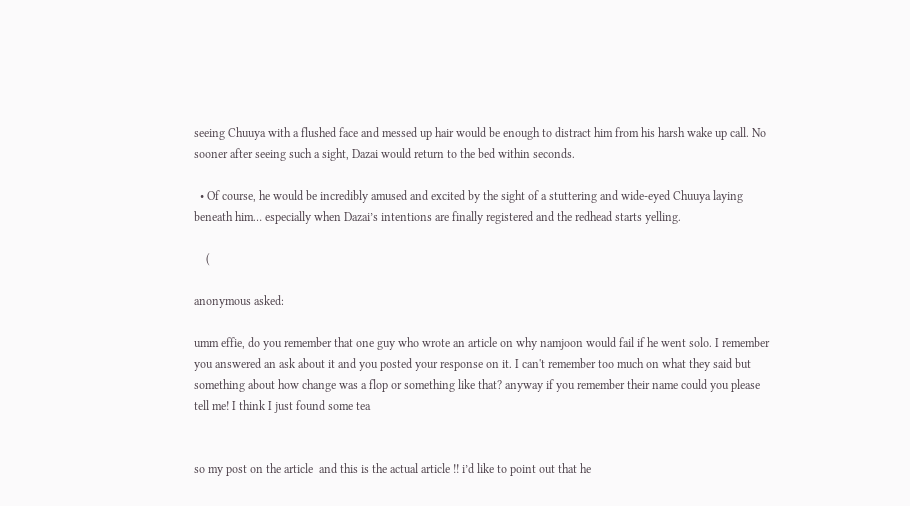seeing Chuuya with a flushed face and messed up hair would be enough to distract him from his harsh wake up call. No sooner after seeing such a sight, Dazai would return to the bed within seconds.

  • Of course, he would be incredibly amused and excited by the sight of a stuttering and wide-eyed Chuuya laying beneath him… especially when Dazai’s intentions are finally registered and the redhead starts yelling.

    (

anonymous asked:

umm effie, do you remember that one guy who wrote an article on why namjoon would fail if he went solo. I remember you answered an ask about it and you posted your response on it. I can't remember too much on what they said but something about how change was a flop or something like that? anyway if you remember their name could you please tell me! I think I just found some tea


so my post on the article  and this is the actual article !! i’d like to point out that he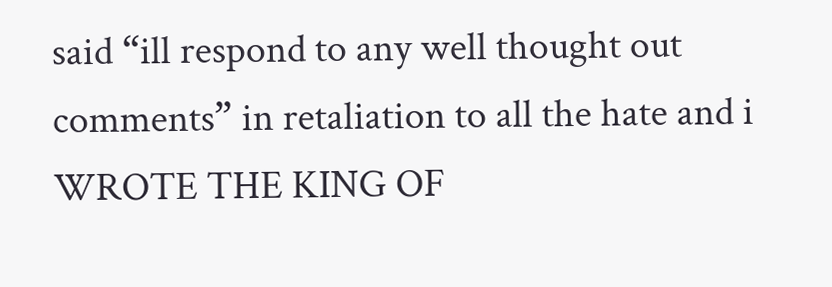said “ill respond to any well thought out comments” in retaliation to all the hate and i WROTE THE KING OF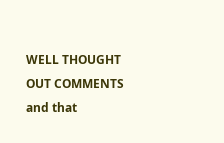WELL THOUGHT OUT COMMENTS and that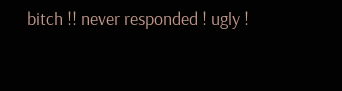bitch !! never responded ! ugly !